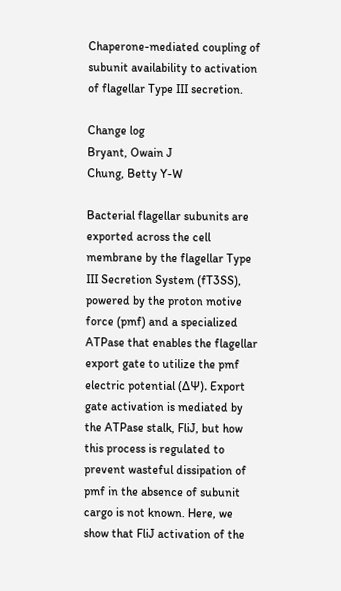Chaperone-mediated coupling of subunit availability to activation of flagellar Type III secretion.

Change log
Bryant, Owain J
Chung, Betty Y-W

Bacterial flagellar subunits are exported across the cell membrane by the flagellar Type III Secretion System (fT3SS), powered by the proton motive force (pmf) and a specialized ATPase that enables the flagellar export gate to utilize the pmf electric potential (ΔΨ). Export gate activation is mediated by the ATPase stalk, FliJ, but how this process is regulated to prevent wasteful dissipation of pmf in the absence of subunit cargo is not known. Here, we show that FliJ activation of the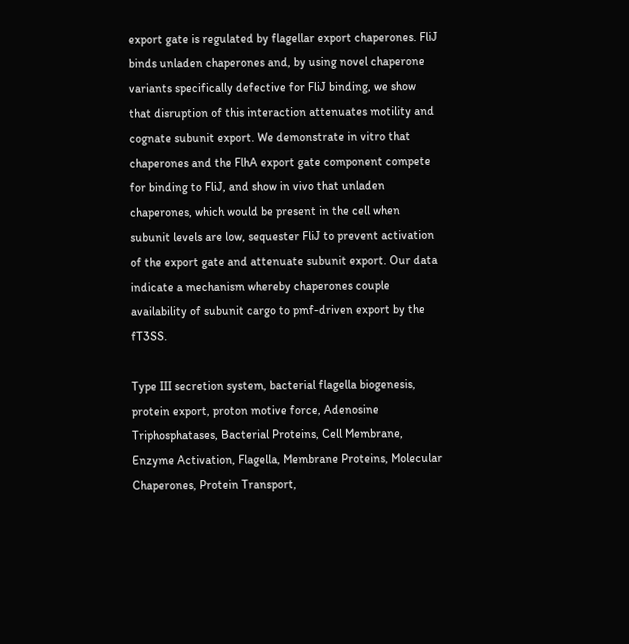export gate is regulated by flagellar export chaperones. FliJ binds unladen chaperones and, by using novel chaperone variants specifically defective for FliJ binding, we show that disruption of this interaction attenuates motility and cognate subunit export. We demonstrate in vitro that chaperones and the FlhA export gate component compete for binding to FliJ, and show in vivo that unladen chaperones, which would be present in the cell when subunit levels are low, sequester FliJ to prevent activation of the export gate and attenuate subunit export. Our data indicate a mechanism whereby chaperones couple availability of subunit cargo to pmf-driven export by the fT3SS.

Type III secretion system, bacterial flagella biogenesis, protein export, proton motive force, Adenosine Triphosphatases, Bacterial Proteins, Cell Membrane, Enzyme Activation, Flagella, Membrane Proteins, Molecular Chaperones, Protein Transport,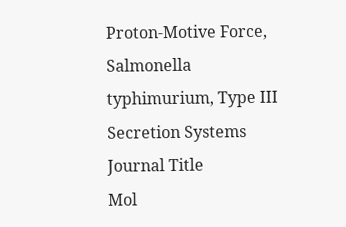Proton-Motive Force, Salmonella typhimurium, Type III Secretion Systems
Journal Title
Mol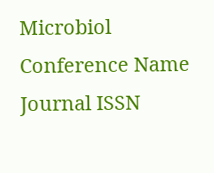Microbiol
Conference Name
Journal ISSN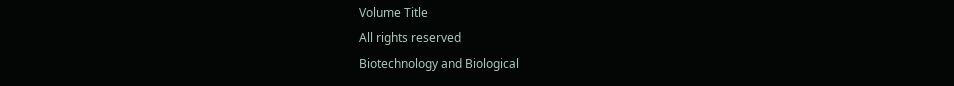Volume Title
All rights reserved
Biotechnology and Biological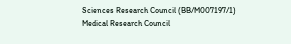Sciences Research Council (BB/M007197/1)
Medical Research Council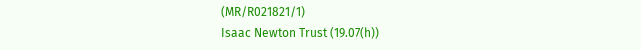(MR/R021821/1)
Isaac Newton Trust (19.07(h))